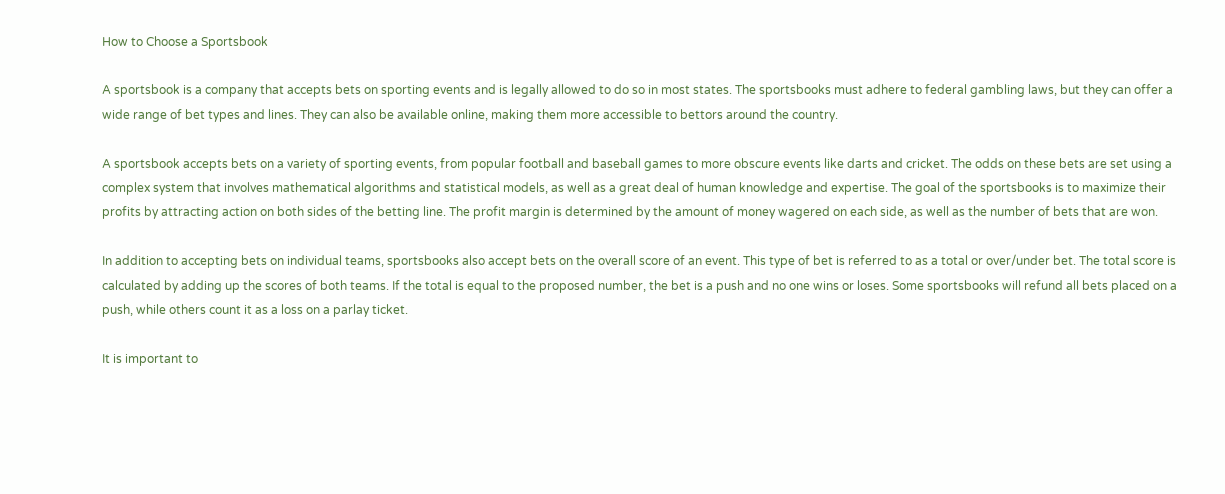How to Choose a Sportsbook

A sportsbook is a company that accepts bets on sporting events and is legally allowed to do so in most states. The sportsbooks must adhere to federal gambling laws, but they can offer a wide range of bet types and lines. They can also be available online, making them more accessible to bettors around the country.

A sportsbook accepts bets on a variety of sporting events, from popular football and baseball games to more obscure events like darts and cricket. The odds on these bets are set using a complex system that involves mathematical algorithms and statistical models, as well as a great deal of human knowledge and expertise. The goal of the sportsbooks is to maximize their profits by attracting action on both sides of the betting line. The profit margin is determined by the amount of money wagered on each side, as well as the number of bets that are won.

In addition to accepting bets on individual teams, sportsbooks also accept bets on the overall score of an event. This type of bet is referred to as a total or over/under bet. The total score is calculated by adding up the scores of both teams. If the total is equal to the proposed number, the bet is a push and no one wins or loses. Some sportsbooks will refund all bets placed on a push, while others count it as a loss on a parlay ticket.

It is important to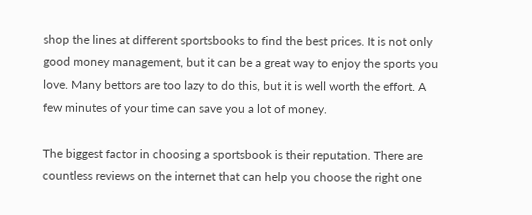shop the lines at different sportsbooks to find the best prices. It is not only good money management, but it can be a great way to enjoy the sports you love. Many bettors are too lazy to do this, but it is well worth the effort. A few minutes of your time can save you a lot of money.

The biggest factor in choosing a sportsbook is their reputation. There are countless reviews on the internet that can help you choose the right one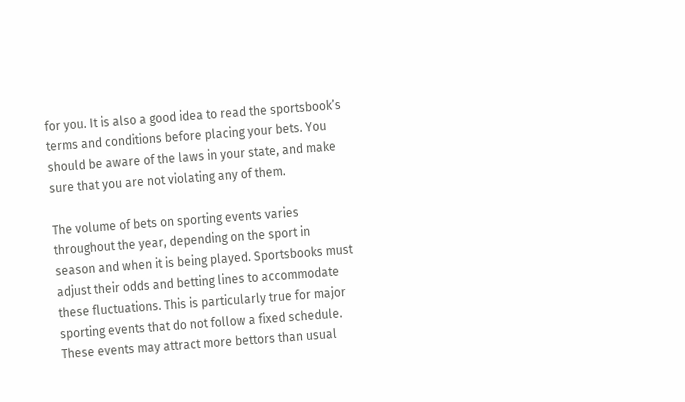for you. It is also a good idea to read the sportsbook’s terms and conditions before placing your bets. You should be aware of the laws in your state, and make sure that you are not violating any of them.

The volume of bets on sporting events varies throughout the year, depending on the sport in season and when it is being played. Sportsbooks must adjust their odds and betting lines to accommodate these fluctuations. This is particularly true for major sporting events that do not follow a fixed schedule. These events may attract more bettors than usual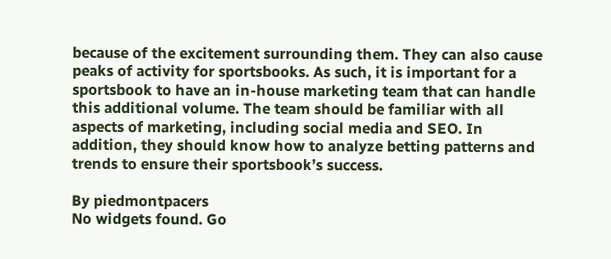because of the excitement surrounding them. They can also cause peaks of activity for sportsbooks. As such, it is important for a sportsbook to have an in-house marketing team that can handle this additional volume. The team should be familiar with all aspects of marketing, including social media and SEO. In addition, they should know how to analyze betting patterns and trends to ensure their sportsbook’s success.

By piedmontpacers
No widgets found. Go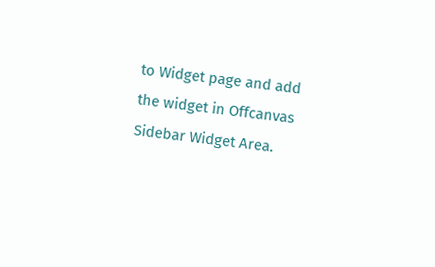to Widget page and add the widget in Offcanvas Sidebar Widget Area.